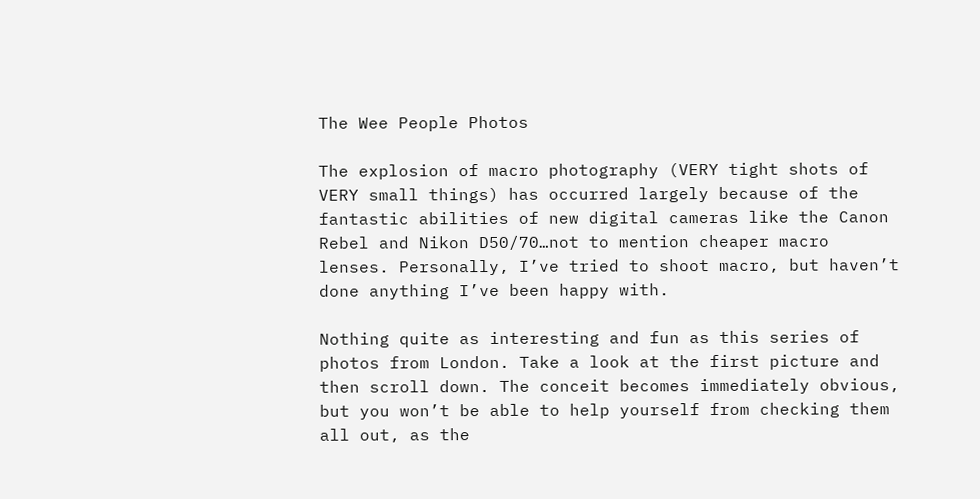The Wee People Photos

The explosion of macro photography (VERY tight shots of VERY small things) has occurred largely because of the fantastic abilities of new digital cameras like the Canon Rebel and Nikon D50/70…not to mention cheaper macro lenses. Personally, I’ve tried to shoot macro, but haven’t done anything I’ve been happy with.

Nothing quite as interesting and fun as this series of photos from London. Take a look at the first picture and then scroll down. The conceit becomes immediately obvious, but you won’t be able to help yourself from checking them all out, as the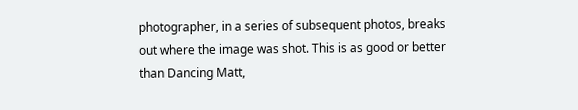photographer, in a series of subsequent photos, breaks out where the image was shot. This is as good or better than Dancing Matt,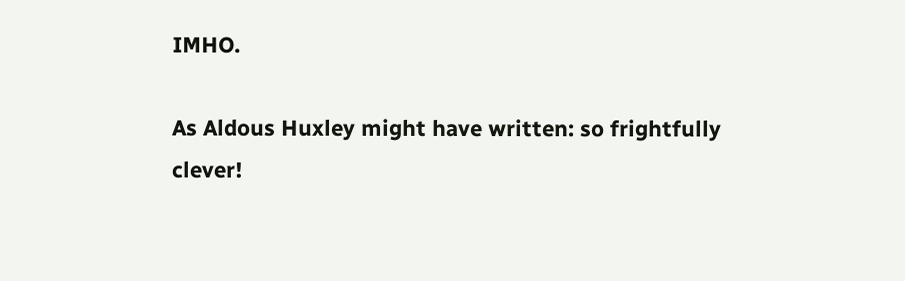IMHO.

As Aldous Huxley might have written: so frightfully clever!